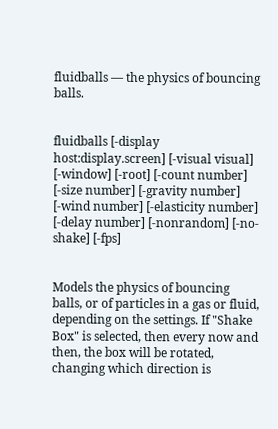fluidballs — the physics of bouncing balls.


fluidballs [-display host:display.screen] [-visual visual] [-window] [-root] [-count number] [-size number] [-gravity number] [-wind number] [-elasticity number] [-delay number] [-nonrandom] [-no-shake] [-fps]


Models the physics of bouncing balls, or of particles in a gas or fluid, depending on the settings. If "Shake Box" is selected, then every now and then, the box will be rotated, changing which direction is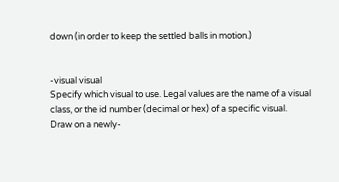down (in order to keep the settled balls in motion.)


-visual visual
Specify which visual to use. Legal values are the name of a visual class, or the id number (decimal or hex) of a specific visual.
Draw on a newly-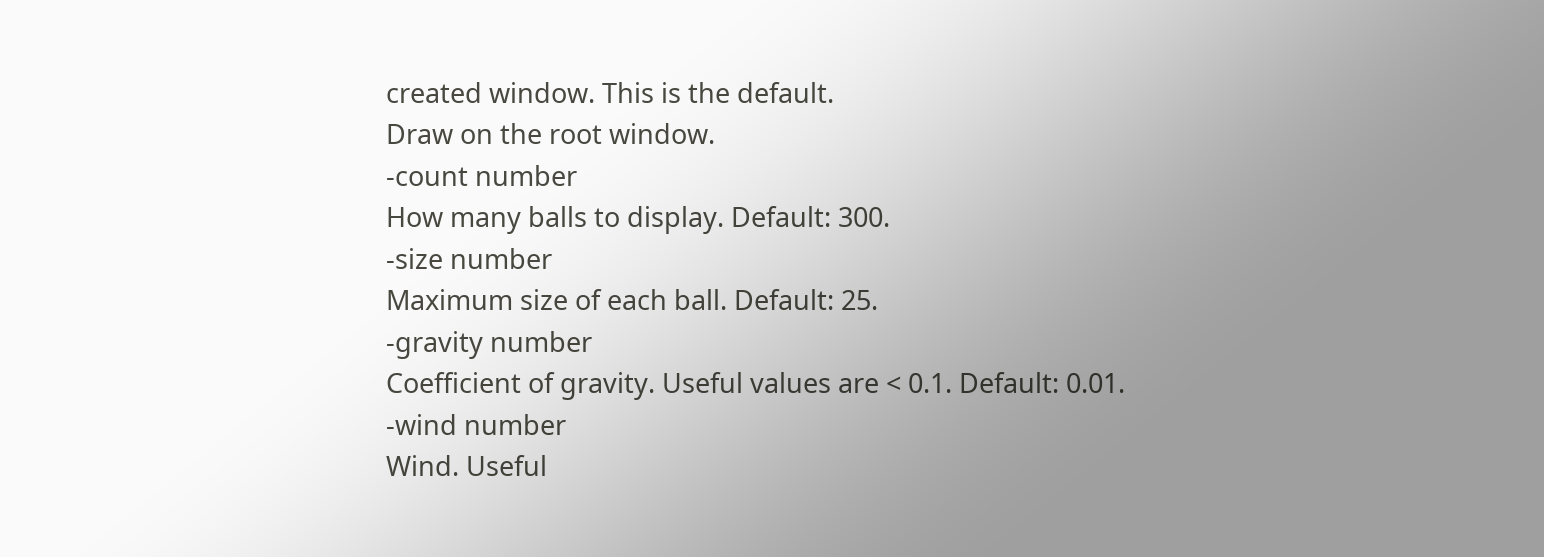created window. This is the default.
Draw on the root window.
-count number
How many balls to display. Default: 300.
-size number
Maximum size of each ball. Default: 25.
-gravity number
Coefficient of gravity. Useful values are < 0.1. Default: 0.01.
-wind number
Wind. Useful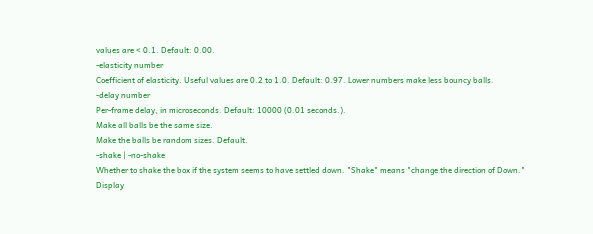values are < 0.1. Default: 0.00.
-elasticity number
Coefficient of elasticity. Useful values are 0.2 to 1.0. Default: 0.97. Lower numbers make less bouncy balls.
-delay number
Per-frame delay, in microseconds. Default: 10000 (0.01 seconds.).
Make all balls be the same size.
Make the balls be random sizes. Default.
-shake | -no-shake
Whether to shake the box if the system seems to have settled down. "Shake" means "change the direction of Down."
Display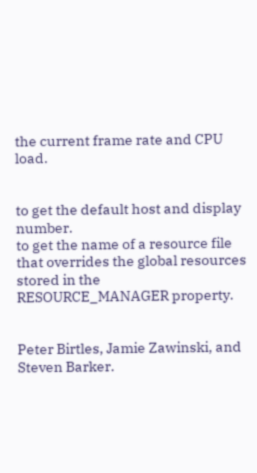the current frame rate and CPU load.


to get the default host and display number.
to get the name of a resource file that overrides the global resources stored in the RESOURCE_MANAGER property.


Peter Birtles, Jamie Zawinski, and Steven Barker.